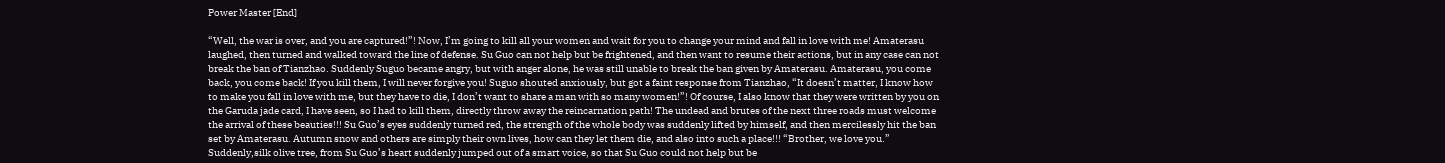Power Master [End]

“Well, the war is over, and you are captured!”! Now, I’m going to kill all your women and wait for you to change your mind and fall in love with me! Amaterasu laughed, then turned and walked toward the line of defense. Su Guo can not help but be frightened, and then want to resume their actions, but in any case can not break the ban of Tianzhao. Suddenly Suguo became angry, but with anger alone, he was still unable to break the ban given by Amaterasu. Amaterasu, you come back, you come back! If you kill them, I will never forgive you! Suguo shouted anxiously, but got a faint response from Tianzhao, “It doesn’t matter, I know how to make you fall in love with me, but they have to die, I don’t want to share a man with so many women!”! Of course, I also know that they were written by you on the Garuda jade card, I have seen, so I had to kill them, directly throw away the reincarnation path! The undead and brutes of the next three roads must welcome the arrival of these beauties!!! Su Guo’s eyes suddenly turned red, the strength of the whole body was suddenly lifted by himself, and then mercilessly hit the ban set by Amaterasu. Autumn snow and others are simply their own lives, how can they let them die, and also into such a place!!! “Brother, we love you.” Suddenly,silk olive tree, from Su Guo’s heart suddenly jumped out of a smart voice, so that Su Guo could not help but be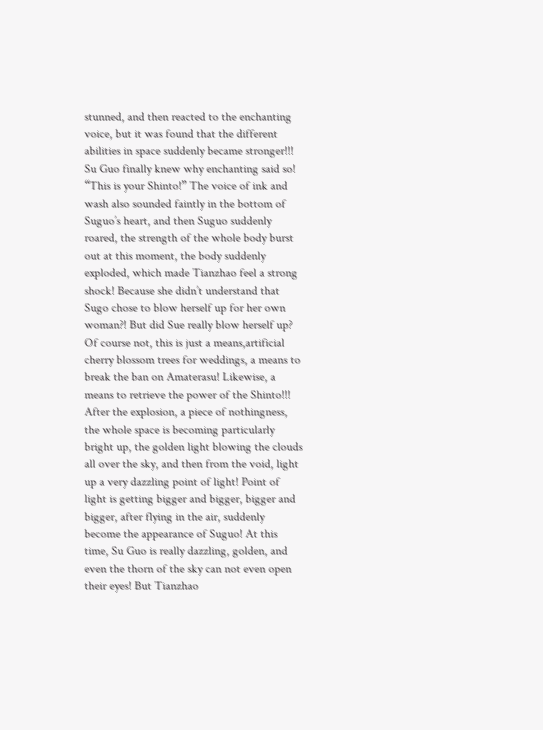stunned, and then reacted to the enchanting voice, but it was found that the different abilities in space suddenly became stronger!!! Su Guo finally knew why enchanting said so! “This is your Shinto!” The voice of ink and wash also sounded faintly in the bottom of Suguo’s heart, and then Suguo suddenly roared, the strength of the whole body burst out at this moment, the body suddenly exploded, which made Tianzhao feel a strong shock! Because she didn’t understand that Sugo chose to blow herself up for her own woman?! But did Sue really blow herself up? Of course not, this is just a means,artificial cherry blossom trees for weddings, a means to break the ban on Amaterasu! Likewise, a means to retrieve the power of the Shinto!!! After the explosion, a piece of nothingness, the whole space is becoming particularly bright up, the golden light blowing the clouds all over the sky, and then from the void, light up a very dazzling point of light! Point of light is getting bigger and bigger, bigger and bigger, after flying in the air, suddenly become the appearance of Suguo! At this time, Su Guo is really dazzling, golden, and even the thorn of the sky can not even open their eyes! But Tianzhao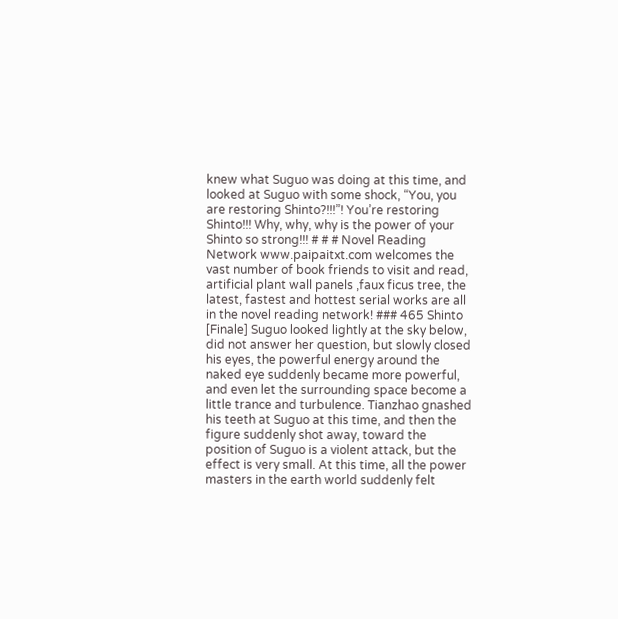knew what Suguo was doing at this time, and looked at Suguo with some shock, “You, you are restoring Shinto?!!!”! You’re restoring Shinto!!! Why, why, why is the power of your Shinto so strong!!! # # # Novel Reading Network www.paipaitxt.com welcomes the vast number of book friends to visit and read, artificial plant wall panels ,faux ficus tree, the latest, fastest and hottest serial works are all in the novel reading network! ### 465 Shinto [Finale] Suguo looked lightly at the sky below, did not answer her question, but slowly closed his eyes, the powerful energy around the naked eye suddenly became more powerful, and even let the surrounding space become a little trance and turbulence. Tianzhao gnashed his teeth at Suguo at this time, and then the figure suddenly shot away, toward the position of Suguo is a violent attack, but the effect is very small. At this time, all the power masters in the earth world suddenly felt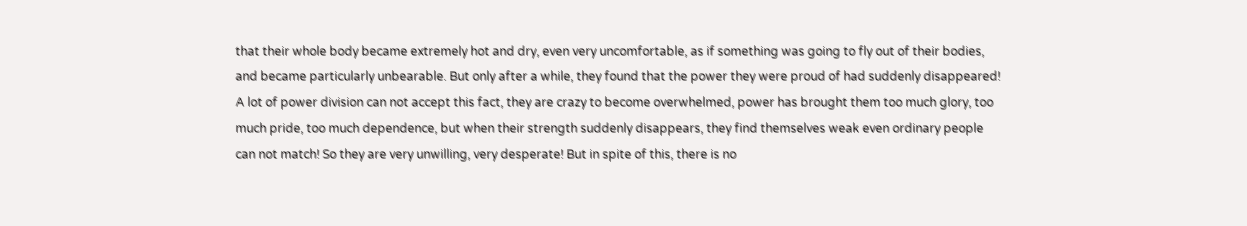that their whole body became extremely hot and dry, even very uncomfortable, as if something was going to fly out of their bodies, and became particularly unbearable. But only after a while, they found that the power they were proud of had suddenly disappeared! A lot of power division can not accept this fact, they are crazy to become overwhelmed, power has brought them too much glory, too much pride, too much dependence, but when their strength suddenly disappears, they find themselves weak even ordinary people can not match! So they are very unwilling, very desperate! But in spite of this, there is no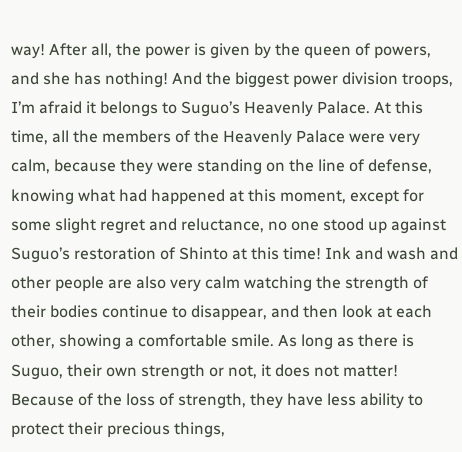way! After all, the power is given by the queen of powers, and she has nothing! And the biggest power division troops, I’m afraid it belongs to Suguo’s Heavenly Palace. At this time, all the members of the Heavenly Palace were very calm, because they were standing on the line of defense, knowing what had happened at this moment, except for some slight regret and reluctance, no one stood up against Suguo’s restoration of Shinto at this time! Ink and wash and other people are also very calm watching the strength of their bodies continue to disappear, and then look at each other, showing a comfortable smile. As long as there is Suguo, their own strength or not, it does not matter! Because of the loss of strength, they have less ability to protect their precious things,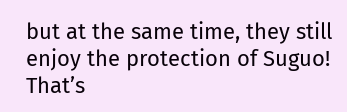but at the same time, they still enjoy the protection of Suguo! That’s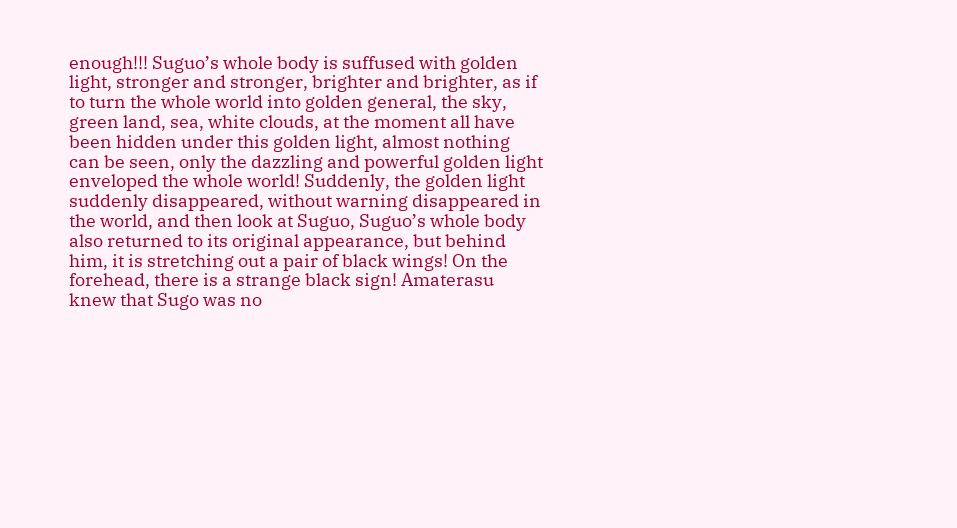enough!!! Suguo’s whole body is suffused with golden light, stronger and stronger, brighter and brighter, as if to turn the whole world into golden general, the sky, green land, sea, white clouds, at the moment all have been hidden under this golden light, almost nothing can be seen, only the dazzling and powerful golden light enveloped the whole world! Suddenly, the golden light suddenly disappeared, without warning disappeared in the world, and then look at Suguo, Suguo’s whole body also returned to its original appearance, but behind him, it is stretching out a pair of black wings! On the forehead, there is a strange black sign! Amaterasu knew that Sugo was no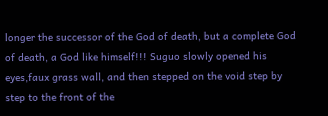longer the successor of the God of death, but a complete God of death, a God like himself!!! Suguo slowly opened his eyes,faux grass wall, and then stepped on the void step by step to the front of the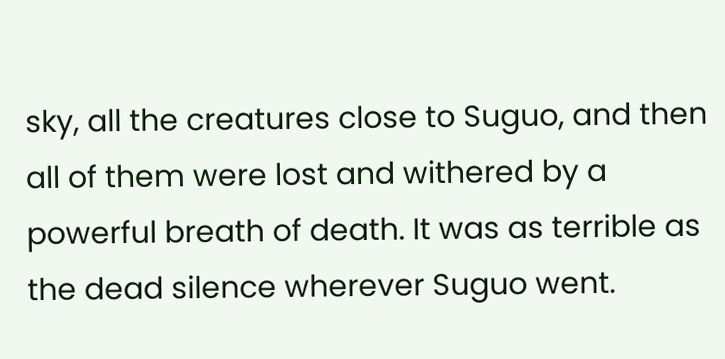sky, all the creatures close to Suguo, and then all of them were lost and withered by a powerful breath of death. It was as terrible as the dead silence wherever Suguo went.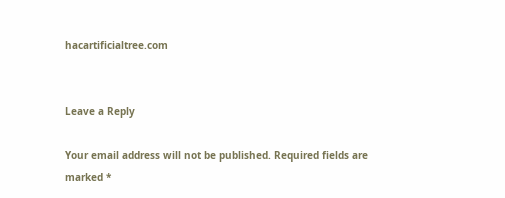hacartificialtree.com


Leave a Reply

Your email address will not be published. Required fields are marked *